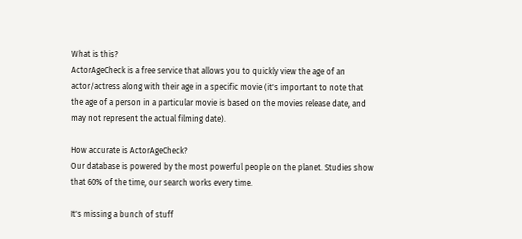What is this?
ActorAgeCheck is a free service that allows you to quickly view the age of an actor/actress along with their age in a specific movie (it's important to note that the age of a person in a particular movie is based on the movies release date, and may not represent the actual filming date).

How accurate is ActorAgeCheck?
Our database is powered by the most powerful people on the planet. Studies show that 60% of the time, our search works every time.

It's missing a bunch of stuff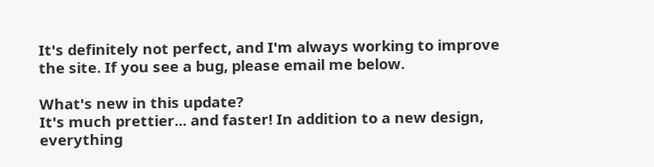It's definitely not perfect, and I'm always working to improve the site. If you see a bug, please email me below.

What's new in this update?
It's much prettier... and faster! In addition to a new design, everything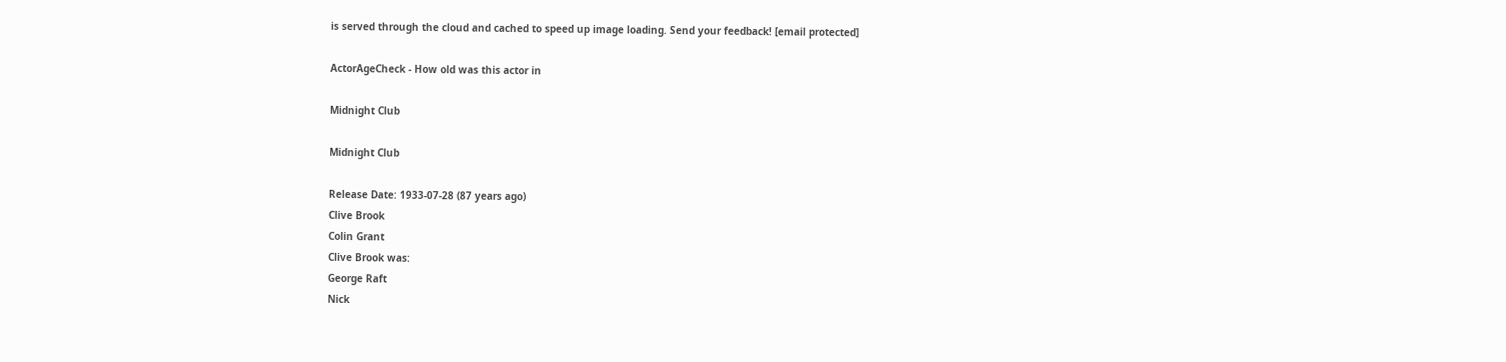is served through the cloud and cached to speed up image loading. Send your feedback! [email protected]

ActorAgeCheck - How old was this actor in

Midnight Club

Midnight Club

Release Date: 1933-07-28 (87 years ago)
Clive Brook
Colin Grant
Clive Brook was:
George Raft
Nick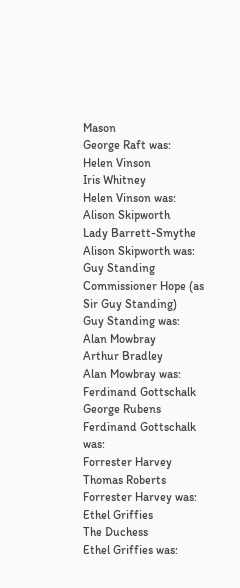Mason
George Raft was:
Helen Vinson
Iris Whitney
Helen Vinson was:
Alison Skipworth
Lady Barrett-Smythe
Alison Skipworth was:
Guy Standing
Commissioner Hope (as Sir Guy Standing)
Guy Standing was:
Alan Mowbray
Arthur Bradley
Alan Mowbray was:
Ferdinand Gottschalk
George Rubens
Ferdinand Gottschalk was:
Forrester Harvey
Thomas Roberts
Forrester Harvey was:
Ethel Griffies
The Duchess
Ethel Griffies was: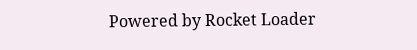Powered by Rocket Loader